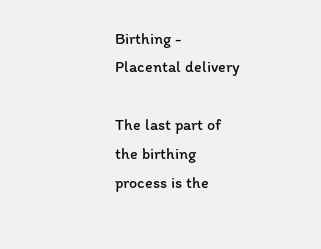Birthing - Placental delivery

The last part of the birthing process is the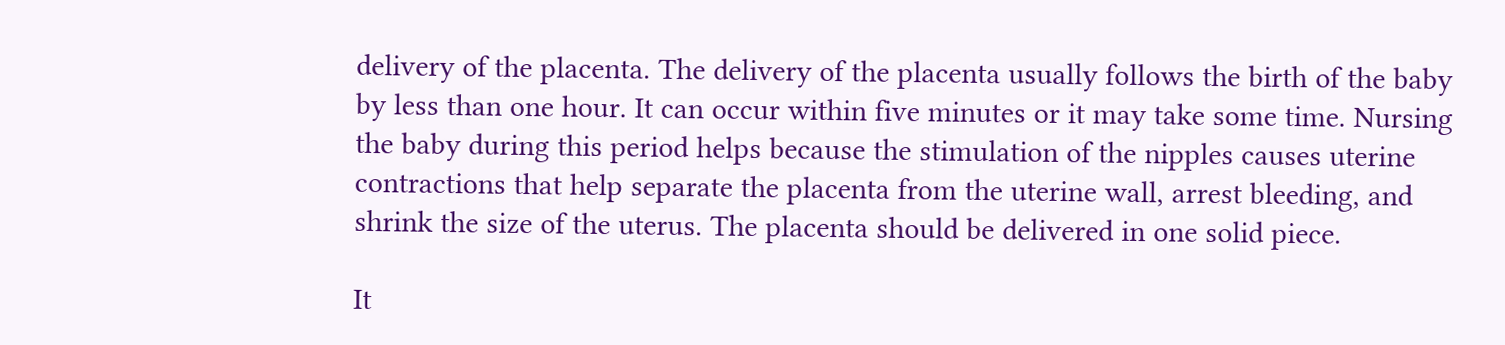delivery of the placenta. The delivery of the placenta usually follows the birth of the baby by less than one hour. It can occur within five minutes or it may take some time. Nursing the baby during this period helps because the stimulation of the nipples causes uterine contractions that help separate the placenta from the uterine wall, arrest bleeding, and shrink the size of the uterus. The placenta should be delivered in one solid piece.

It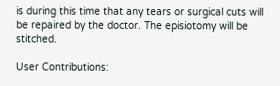is during this time that any tears or surgical cuts will be repaired by the doctor. The episiotomy will be stitched.

User Contributions: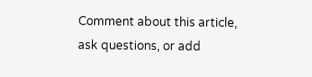Comment about this article, ask questions, or add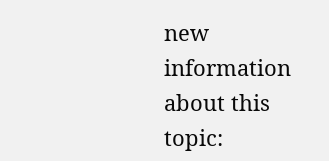new information about this topic: